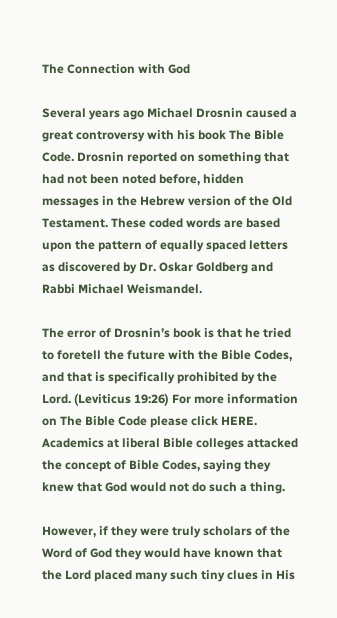The Connection with God

Several years ago Michael Drosnin caused a great controversy with his book The Bible Code. Drosnin reported on something that had not been noted before, hidden messages in the Hebrew version of the Old Testament. These coded words are based upon the pattern of equally spaced letters as discovered by Dr. Oskar Goldberg and Rabbi Michael Weismandel.

The error of Drosnin’s book is that he tried to foretell the future with the Bible Codes, and that is specifically prohibited by the Lord. (Leviticus 19:26) For more information on The Bible Code please click HERE. Academics at liberal Bible colleges attacked the concept of Bible Codes, saying they knew that God would not do such a thing.

However, if they were truly scholars of the Word of God they would have known that the Lord placed many such tiny clues in His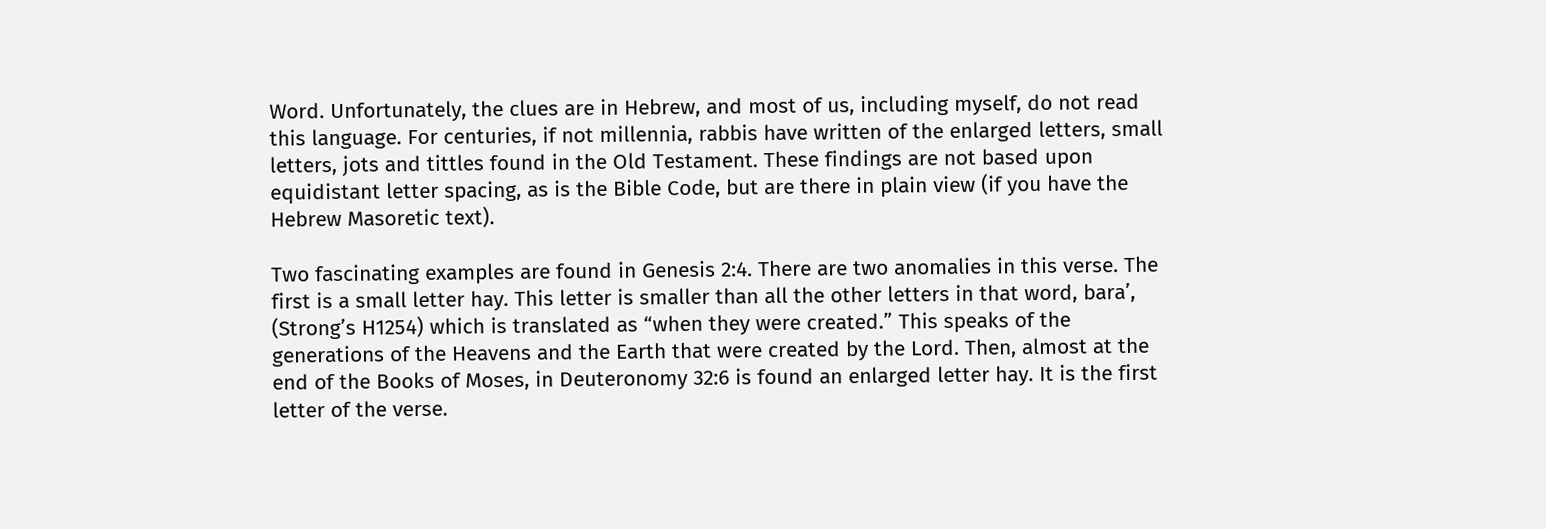Word. Unfortunately, the clues are in Hebrew, and most of us, including myself, do not read this language. For centuries, if not millennia, rabbis have written of the enlarged letters, small letters, jots and tittles found in the Old Testament. These findings are not based upon equidistant letter spacing, as is the Bible Code, but are there in plain view (if you have the Hebrew Masoretic text).

Two fascinating examples are found in Genesis 2:4. There are two anomalies in this verse. The first is a small letter hay. This letter is smaller than all the other letters in that word, bara’, (Strong’s H1254) which is translated as “when they were created.” This speaks of the generations of the Heavens and the Earth that were created by the Lord. Then, almost at the end of the Books of Moses, in Deuteronomy 32:6 is found an enlarged letter hay. It is the first letter of the verse.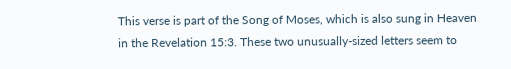This verse is part of the Song of Moses, which is also sung in Heaven in the Revelation 15:3. These two unusually-sized letters seem to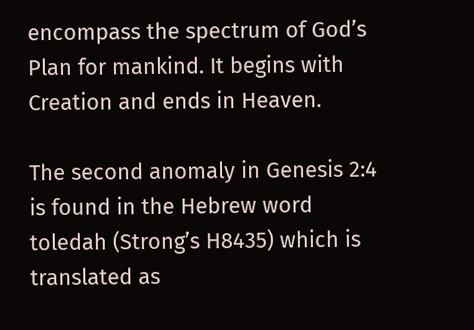encompass the spectrum of God’s Plan for mankind. It begins with Creation and ends in Heaven.

The second anomaly in Genesis 2:4 is found in the Hebrew word toledah (Strong’s H8435) which is translated as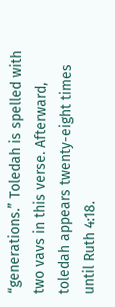“generations.” Toledah is spelled with two vavs in this verse. Afterward, toledah appears twenty-eight times until Ruth 4:18.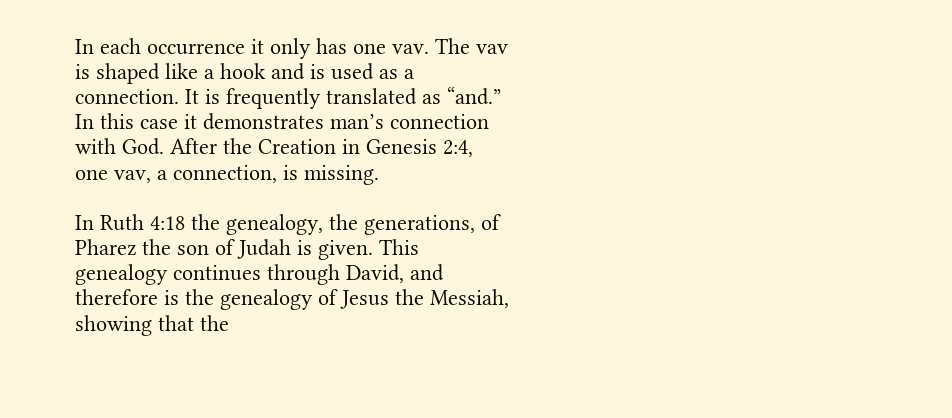In each occurrence it only has one vav. The vav is shaped like a hook and is used as a connection. It is frequently translated as “and.” In this case it demonstrates man’s connection with God. After the Creation in Genesis 2:4, one vav, a connection, is missing.

In Ruth 4:18 the genealogy, the generations, of Pharez the son of Judah is given. This genealogy continues through David, and therefore is the genealogy of Jesus the Messiah, showing that the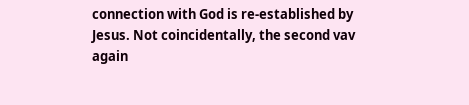connection with God is re-established by Jesus. Not coincidentally, the second vav again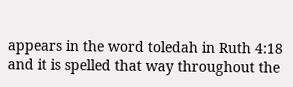appears in the word toledah in Ruth 4:18 and it is spelled that way throughout the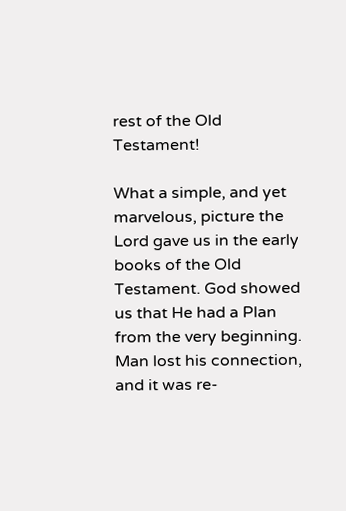rest of the Old Testament!

What a simple, and yet marvelous, picture the Lord gave us in the early books of the Old Testament. God showed us that He had a Plan from the very beginning. Man lost his connection, and it was re-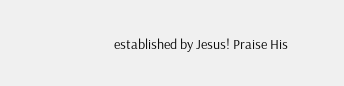established by Jesus! Praise His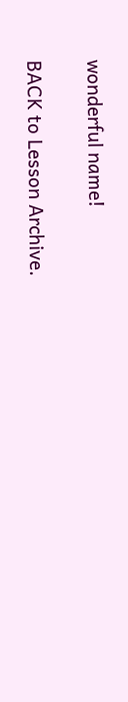wonderful name!

BACK to Lesson Archive.